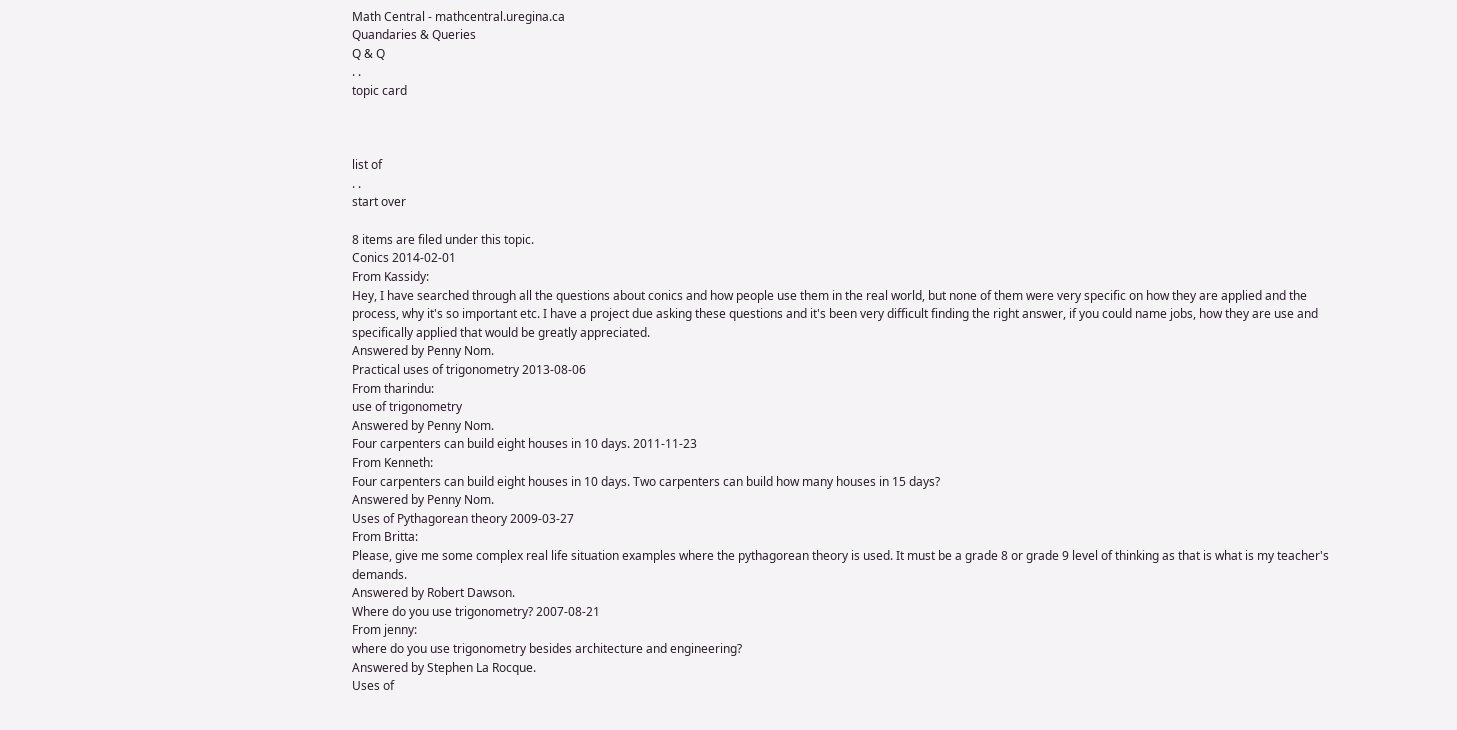Math Central - mathcentral.uregina.ca
Quandaries & Queries
Q & Q
. .
topic card



list of
. .
start over

8 items are filed under this topic.
Conics 2014-02-01
From Kassidy:
Hey, I have searched through all the questions about conics and how people use them in the real world, but none of them were very specific on how they are applied and the process, why it's so important etc. I have a project due asking these questions and it's been very difficult finding the right answer, if you could name jobs, how they are use and specifically applied that would be greatly appreciated.
Answered by Penny Nom.
Practical uses of trigonometry 2013-08-06
From tharindu:
use of trigonometry
Answered by Penny Nom.
Four carpenters can build eight houses in 10 days. 2011-11-23
From Kenneth:
Four carpenters can build eight houses in 10 days. Two carpenters can build how many houses in 15 days?
Answered by Penny Nom.
Uses of Pythagorean theory 2009-03-27
From Britta:
Please, give me some complex real life situation examples where the pythagorean theory is used. It must be a grade 8 or grade 9 level of thinking as that is what is my teacher's demands.
Answered by Robert Dawson.
Where do you use trigonometry? 2007-08-21
From jenny:
where do you use trigonometry besides architecture and engineering?
Answered by Stephen La Rocque.
Uses of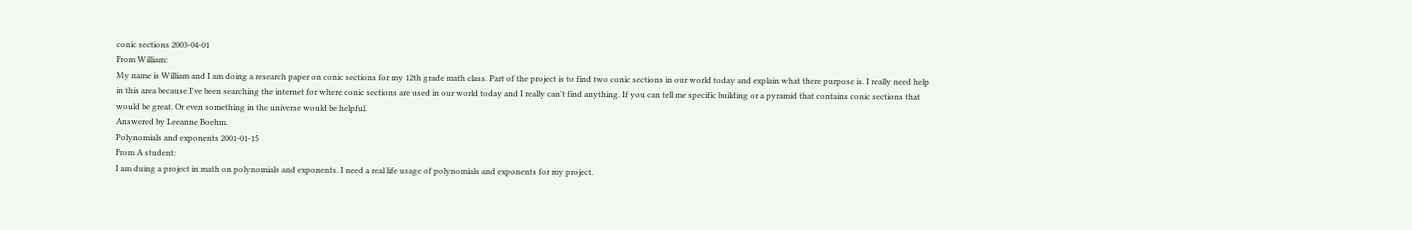conic sections 2003-04-01
From William:
My name is William and I am doing a research paper on conic sections for my 12th grade math class. Part of the project is to find two conic sections in our world today and explain what there purpose is. I really need help in this area because I've been searching the internet for where conic sections are used in our world today and I really can't find anything. If you can tell me specific building or a pyramid that contains conic sections that would be great. Or even something in the universe would be helpful.
Answered by Leeanne Boehm.
Polynomials and exponents 2001-01-15
From A student:
I am duing a project in math on polynomials and exponents. I need a real life usage of polynomials and exponents for my project.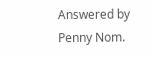Answered by Penny Nom.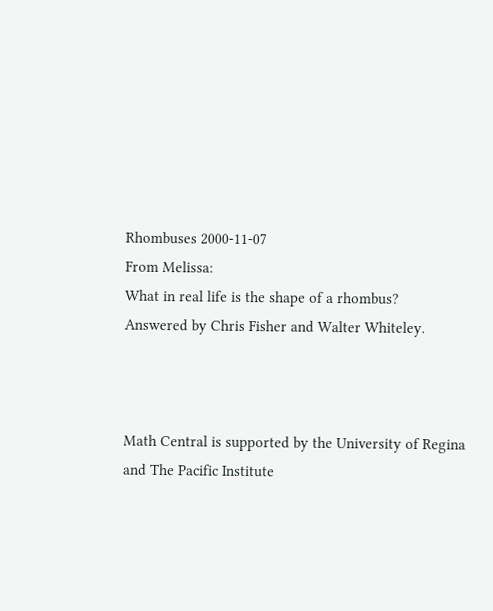Rhombuses 2000-11-07
From Melissa:
What in real life is the shape of a rhombus?
Answered by Chris Fisher and Walter Whiteley.



Math Central is supported by the University of Regina and The Pacific Institute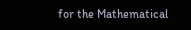for the Mathematical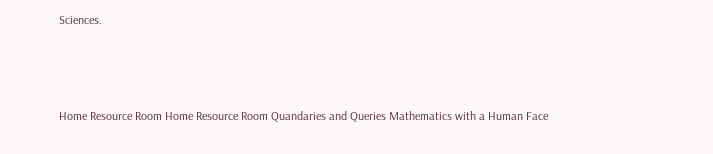Sciences.



Home Resource Room Home Resource Room Quandaries and Queries Mathematics with a Human Face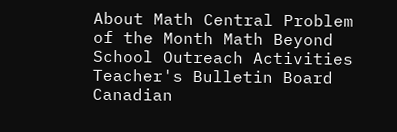About Math Central Problem of the Month Math Beyond School Outreach Activities Teacher's Bulletin Board Canadian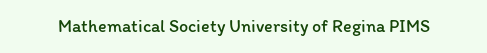Mathematical Society University of Regina PIMS